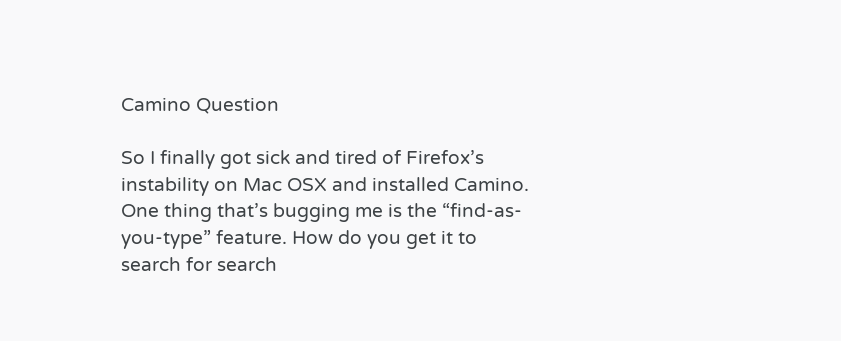Camino Question

So I finally got sick and tired of Firefox’s instability on Mac OSX and installed Camino. One thing that’s bugging me is the “find-as-you-type” feature. How do you get it to search for search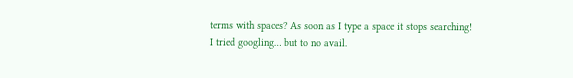terms with spaces? As soon as I type a space it stops searching! I tried googling… but to no avail.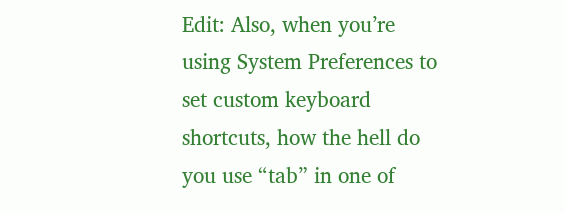Edit: Also, when you’re using System Preferences to set custom keyboard shortcuts, how the hell do you use “tab” in one of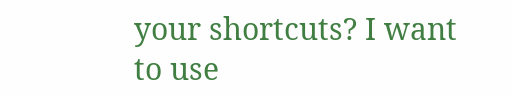your shortcuts? I want to use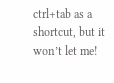ctrl+tab as a shortcut, but it won’t let me!